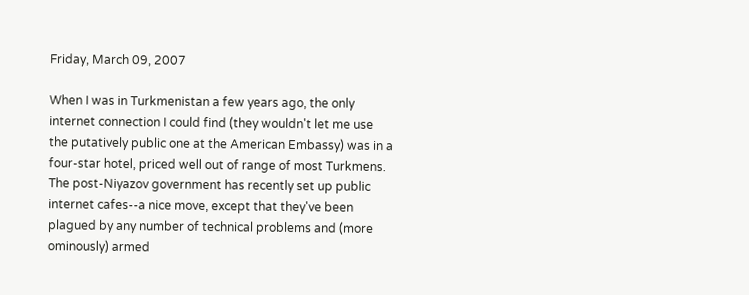Friday, March 09, 2007

When I was in Turkmenistan a few years ago, the only internet connection I could find (they wouldn't let me use the putatively public one at the American Embassy) was in a four-star hotel, priced well out of range of most Turkmens. The post-Niyazov government has recently set up public internet cafes--a nice move, except that they've been plagued by any number of technical problems and (more ominously) armed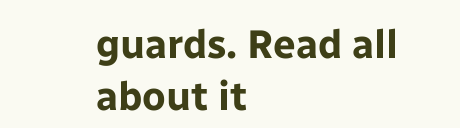guards. Read all about it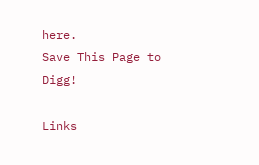here.
Save This Page to Digg!

Links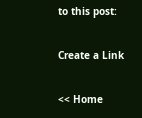to this post:

Create a Link

<< Home